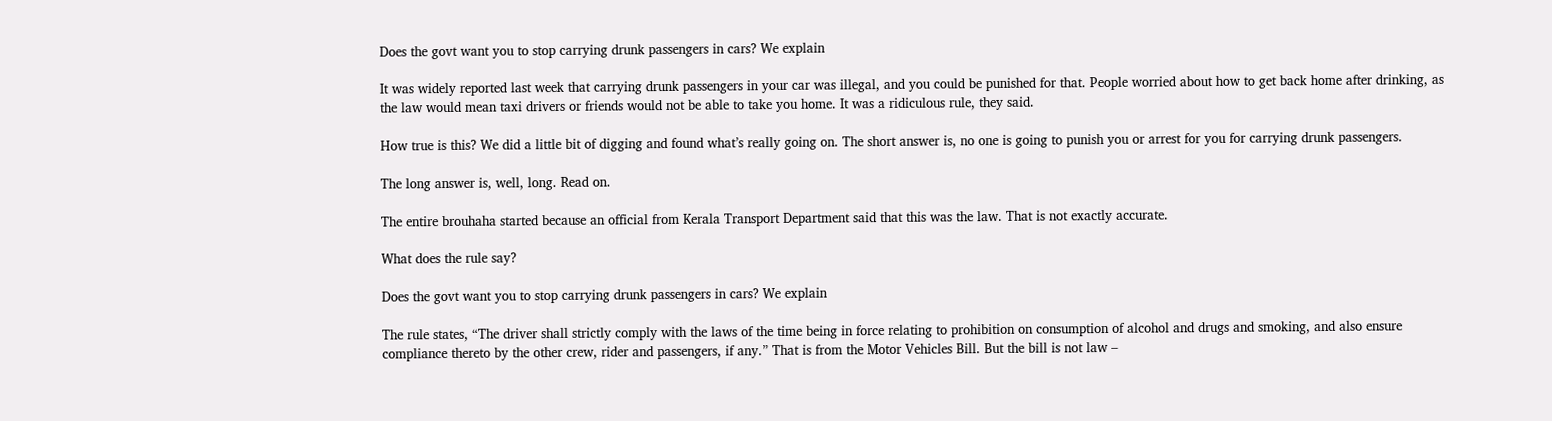Does the govt want you to stop carrying drunk passengers in cars? We explain

It was widely reported last week that carrying drunk passengers in your car was illegal, and you could be punished for that. People worried about how to get back home after drinking, as the law would mean taxi drivers or friends would not be able to take you home. It was a ridiculous rule, they said.

How true is this? We did a little bit of digging and found what’s really going on. The short answer is, no one is going to punish you or arrest for you for carrying drunk passengers.

The long answer is, well, long. Read on.

The entire brouhaha started because an official from Kerala Transport Department said that this was the law. That is not exactly accurate.

What does the rule say?

Does the govt want you to stop carrying drunk passengers in cars? We explain

The rule states, “The driver shall strictly comply with the laws of the time being in force relating to prohibition on consumption of alcohol and drugs and smoking, and also ensure compliance thereto by the other crew, rider and passengers, if any.” That is from the Motor Vehicles Bill. But the bill is not law –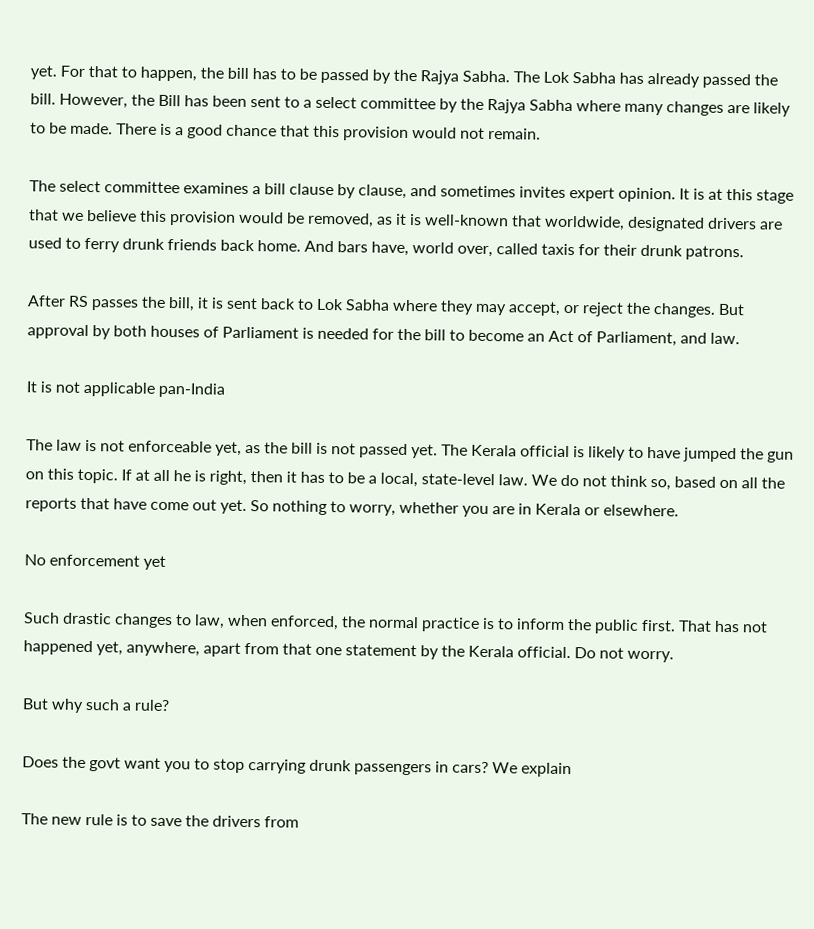yet. For that to happen, the bill has to be passed by the Rajya Sabha. The Lok Sabha has already passed the bill. However, the Bill has been sent to a select committee by the Rajya Sabha where many changes are likely to be made. There is a good chance that this provision would not remain.

The select committee examines a bill clause by clause, and sometimes invites expert opinion. It is at this stage that we believe this provision would be removed, as it is well-known that worldwide, designated drivers are used to ferry drunk friends back home. And bars have, world over, called taxis for their drunk patrons.

After RS passes the bill, it is sent back to Lok Sabha where they may accept, or reject the changes. But approval by both houses of Parliament is needed for the bill to become an Act of Parliament, and law.

It is not applicable pan-India

The law is not enforceable yet, as the bill is not passed yet. The Kerala official is likely to have jumped the gun on this topic. If at all he is right, then it has to be a local, state-level law. We do not think so, based on all the reports that have come out yet. So nothing to worry, whether you are in Kerala or elsewhere.

No enforcement yet

Such drastic changes to law, when enforced, the normal practice is to inform the public first. That has not happened yet, anywhere, apart from that one statement by the Kerala official. Do not worry.

But why such a rule?

Does the govt want you to stop carrying drunk passengers in cars? We explain

The new rule is to save the drivers from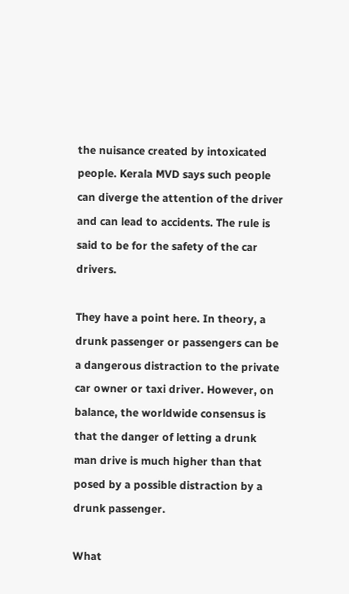the nuisance created by intoxicated people. Kerala MVD says such people can diverge the attention of the driver and can lead to accidents. The rule is said to be for the safety of the car drivers.

They have a point here. In theory, a drunk passenger or passengers can be a dangerous distraction to the private car owner or taxi driver. However, on balance, the worldwide consensus is that the danger of letting a drunk man drive is much higher than that posed by a possible distraction by a drunk passenger.

What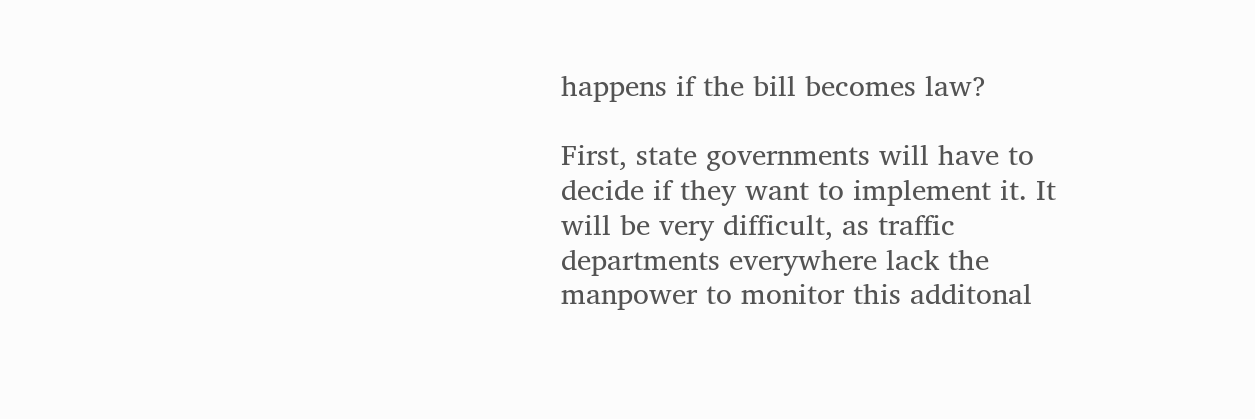happens if the bill becomes law?

First, state governments will have to decide if they want to implement it. It will be very difficult, as traffic departments everywhere lack the manpower to monitor this additonal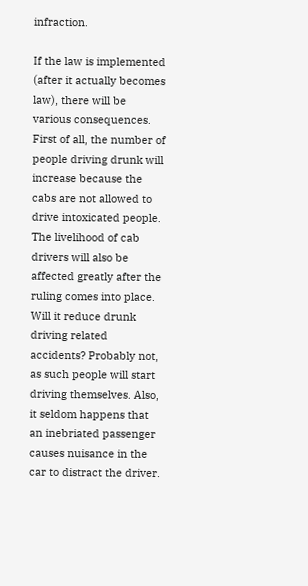infraction.

If the law is implemented (after it actually becomes law), there will be various consequences. First of all, the number of people driving drunk will increase because the cabs are not allowed to drive intoxicated people. The livelihood of cab drivers will also be affected greatly after the ruling comes into place. Will it reduce drunk driving related accidents? Probably not, as such people will start driving themselves. Also, it seldom happens that an inebriated passenger causes nuisance in the car to distract the driver.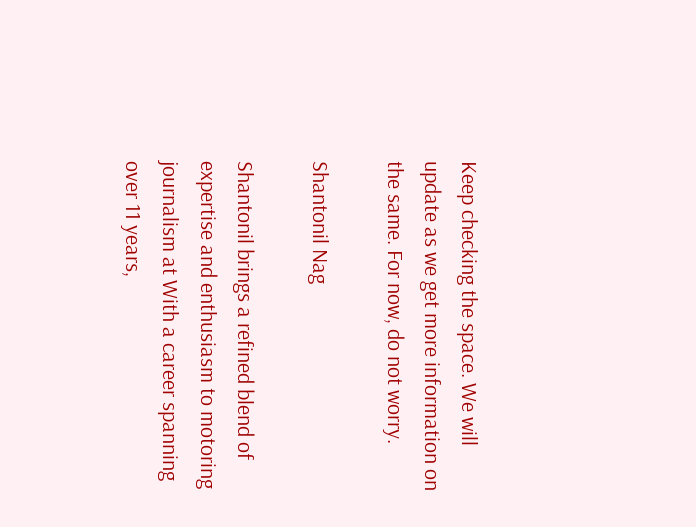Keep checking the space. We will update as we get more information on the same. For now, do not worry.

Shantonil Nag

Shantonil brings a refined blend of expertise and enthusiasm to motoring journalism at With a career spanning over 11 years,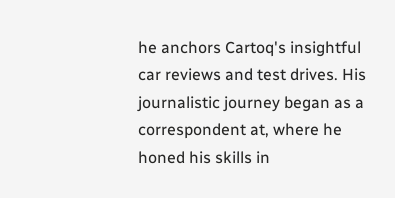he anchors Cartoq's insightful car reviews and test drives. His journalistic journey began as a correspondent at, where he honed his skills in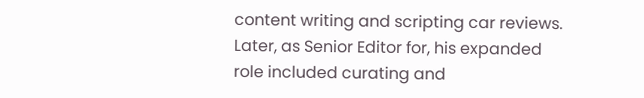content writing and scripting car reviews. Later, as Senior Editor for, his expanded role included curating and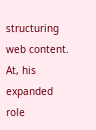structuring web content. At, his expanded role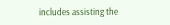includes assisting the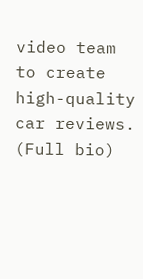video team to create high-quality car reviews. (Full bio)